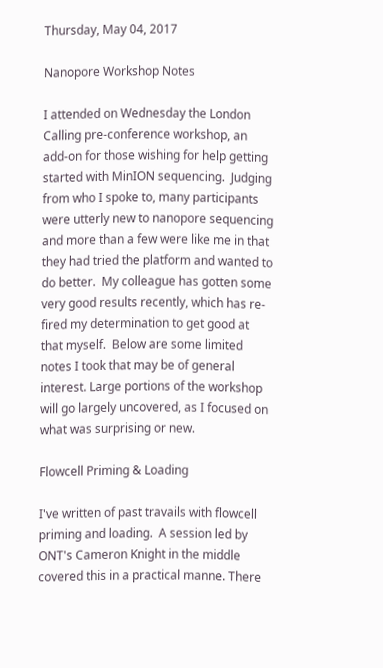Thursday, May 04, 2017

Nanopore Workshop Notes

I attended on Wednesday the London Calling pre-conference workshop, an add-on for those wishing for help getting started with MinION sequencing.  Judging from who I spoke to, many participants were utterly new to nanopore sequencing and more than a few were like me in that they had tried the platform and wanted to do better.  My colleague has gotten some very good results recently, which has re-fired my determination to get good at that myself.  Below are some limited notes I took that may be of general interest. Large portions of the workshop will go largely uncovered, as I focused on what was surprising or new.

Flowcell Priming & Loading

I've written of past travails with flowcell priming and loading.  A session led by ONT's Cameron Knight in the middle covered this in a practical manne. There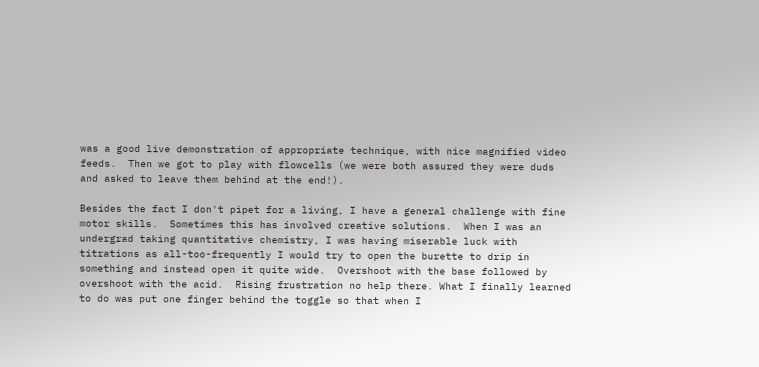was a good live demonstration of appropriate technique, with nice magnified video feeds.  Then we got to play with flowcells (we were both assured they were duds and asked to leave them behind at the end!).

Besides the fact I don't pipet for a living, I have a general challenge with fine motor skills.  Sometimes this has involved creative solutions.  When I was an undergrad taking quantitative chemistry, I was having miserable luck with titrations as all-too-frequently I would try to open the burette to drip in something and instead open it quite wide.  Overshoot with the base followed by overshoot with the acid.  Rising frustration no help there. What I finally learned to do was put one finger behind the toggle so that when I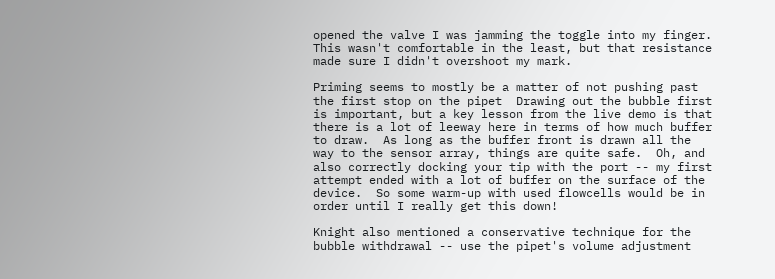opened the valve I was jamming the toggle into my finger.  This wasn't comfortable in the least, but that resistance made sure I didn't overshoot my mark.

Priming seems to mostly be a matter of not pushing past the first stop on the pipet  Drawing out the bubble first is important, but a key lesson from the live demo is that there is a lot of leeway here in terms of how much buffer to draw.  As long as the buffer front is drawn all the way to the sensor array, things are quite safe.  Oh, and also correctly docking your tip with the port -- my first attempt ended with a lot of buffer on the surface of the device.  So some warm-up with used flowcells would be in order until I really get this down!

Knight also mentioned a conservative technique for the bubble withdrawal -- use the pipet's volume adjustment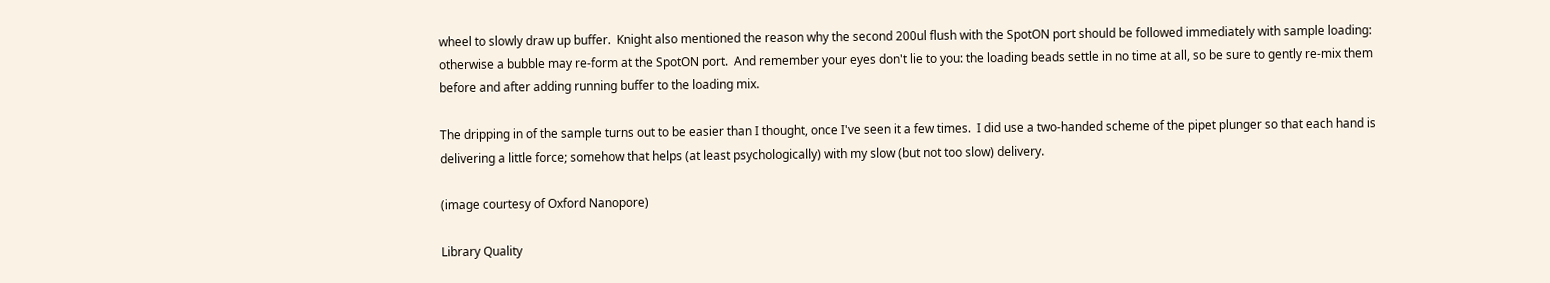wheel to slowly draw up buffer.  Knight also mentioned the reason why the second 200ul flush with the SpotON port should be followed immediately with sample loading: otherwise a bubble may re-form at the SpotON port.  And remember your eyes don't lie to you: the loading beads settle in no time at all, so be sure to gently re-mix them before and after adding running buffer to the loading mix.

The dripping in of the sample turns out to be easier than I thought, once I've seen it a few times.  I did use a two-handed scheme of the pipet plunger so that each hand is delivering a little force; somehow that helps (at least psychologically) with my slow (but not too slow) delivery.

(image courtesy of Oxford Nanopore)

Library Quality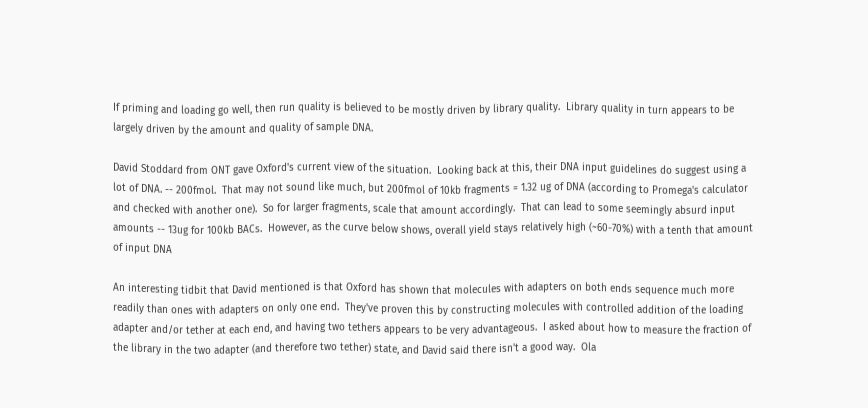If priming and loading go well, then run quality is believed to be mostly driven by library quality.  Library quality in turn appears to be largely driven by the amount and quality of sample DNA.

David Stoddard from ONT gave Oxford's current view of the situation.  Looking back at this, their DNA input guidelines do suggest using a lot of DNA. -- 200fmol.  That may not sound like much, but 200fmol of 10kb fragments = 1.32 ug of DNA (according to Promega's calculator and checked with another one).  So for larger fragments, scale that amount accordingly.  That can lead to some seemingly absurd input amounts -- 13ug for 100kb BACs.  However, as the curve below shows, overall yield stays relatively high (~60-70%) with a tenth that amount of input DNA

An interesting tidbit that David mentioned is that Oxford has shown that molecules with adapters on both ends sequence much more readily than ones with adapters on only one end.  They've proven this by constructing molecules with controlled addition of the loading adapter and/or tether at each end, and having two tethers appears to be very advantageous.  I asked about how to measure the fraction of the library in the two adapter (and therefore two tether) state, and David said there isn't a good way.  Ola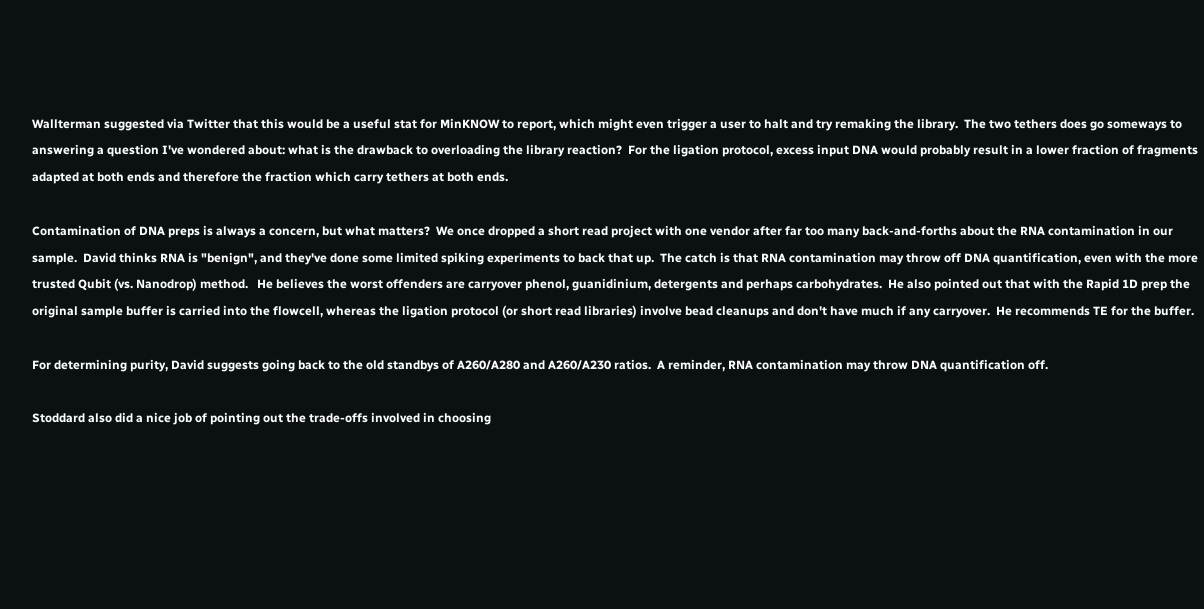Wallterman suggested via Twitter that this would be a useful stat for MinKNOW to report, which might even trigger a user to halt and try remaking the library.  The two tethers does go someways to answering a question I've wondered about: what is the drawback to overloading the library reaction?  For the ligation protocol, excess input DNA would probably result in a lower fraction of fragments adapted at both ends and therefore the fraction which carry tethers at both ends.

Contamination of DNA preps is always a concern, but what matters?  We once dropped a short read project with one vendor after far too many back-and-forths about the RNA contamination in our sample.  David thinks RNA is "benign", and they've done some limited spiking experiments to back that up.  The catch is that RNA contamination may throw off DNA quantification, even with the more trusted Qubit (vs. Nanodrop) method.   He believes the worst offenders are carryover phenol, guanidinium, detergents and perhaps carbohydrates.  He also pointed out that with the Rapid 1D prep the original sample buffer is carried into the flowcell, whereas the ligation protocol (or short read libraries) involve bead cleanups and don't have much if any carryover.  He recommends TE for the buffer.

For determining purity, David suggests going back to the old standbys of A260/A280 and A260/A230 ratios.  A reminder, RNA contamination may throw DNA quantification off.

Stoddard also did a nice job of pointing out the trade-offs involved in choosing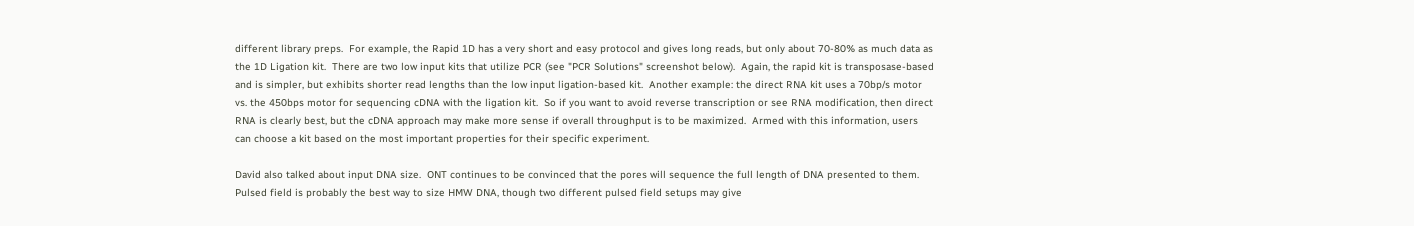different library preps.  For example, the Rapid 1D has a very short and easy protocol and gives long reads, but only about 70-80% as much data as the 1D Ligation kit.  There are two low input kits that utilize PCR (see "PCR Solutions" screenshot below).  Again, the rapid kit is transposase-based and is simpler, but exhibits shorter read lengths than the low input ligation-based kit.  Another example: the direct RNA kit uses a 70bp/s motor vs. the 450bps motor for sequencing cDNA with the ligation kit.  So if you want to avoid reverse transcription or see RNA modification, then direct RNA is clearly best, but the cDNA approach may make more sense if overall throughput is to be maximized.  Armed with this information, users can choose a kit based on the most important properties for their specific experiment.

David also talked about input DNA size.  ONT continues to be convinced that the pores will sequence the full length of DNA presented to them.  Pulsed field is probably the best way to size HMW DNA, though two different pulsed field setups may give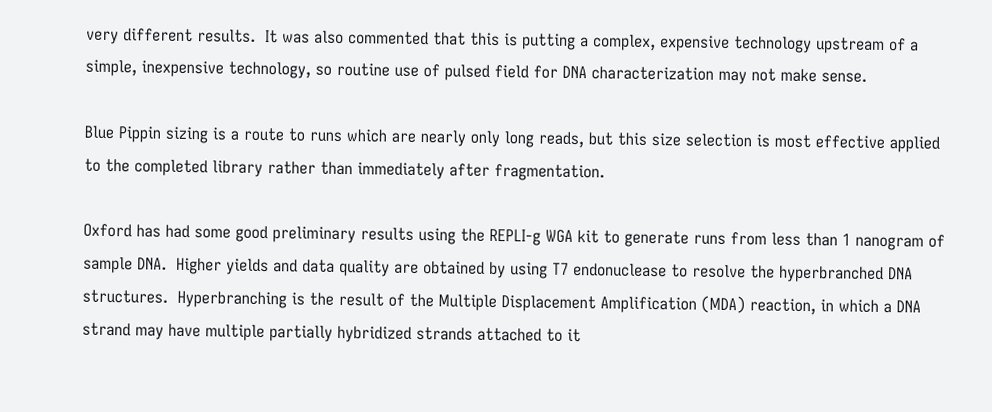very different results.  It was also commented that this is putting a complex, expensive technology upstream of a simple, inexpensive technology, so routine use of pulsed field for DNA characterization may not make sense.

Blue Pippin sizing is a route to runs which are nearly only long reads, but this size selection is most effective applied to the completed library rather than immediately after fragmentation.

Oxford has had some good preliminary results using the REPLI-g WGA kit to generate runs from less than 1 nanogram of sample DNA.  Higher yields and data quality are obtained by using T7 endonuclease to resolve the hyperbranched DNA structures.  Hyperbranching is the result of the Multiple Displacement Amplification (MDA) reaction, in which a DNA strand may have multiple partially hybridized strands attached to it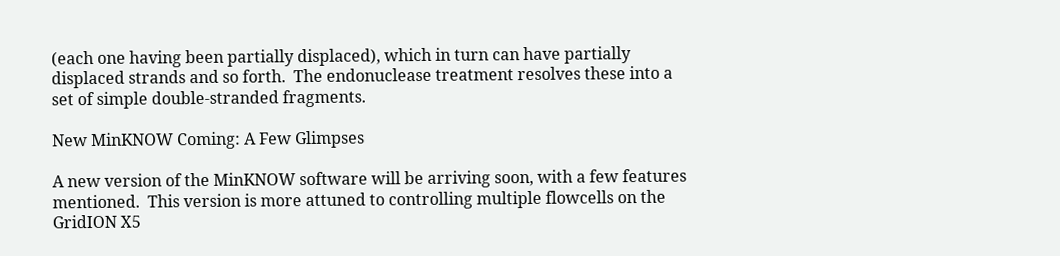(each one having been partially displaced), which in turn can have partially displaced strands and so forth.  The endonuclease treatment resolves these into a set of simple double-stranded fragments.

New MinKNOW Coming: A Few Glimpses

A new version of the MinKNOW software will be arriving soon, with a few features mentioned.  This version is more attuned to controlling multiple flowcells on the GridION X5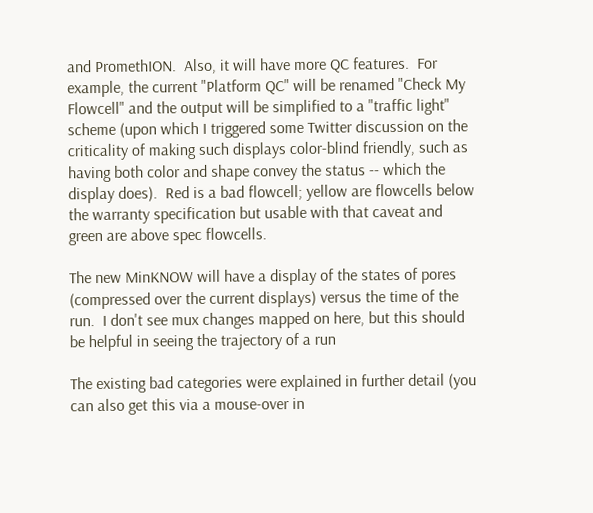and PromethION.  Also, it will have more QC features.  For example, the current "Platform QC" will be renamed "Check My Flowcell" and the output will be simplified to a "traffic light" scheme (upon which I triggered some Twitter discussion on the criticality of making such displays color-blind friendly, such as having both color and shape convey the status -- which the display does).  Red is a bad flowcell; yellow are flowcells below the warranty specification but usable with that caveat and green are above spec flowcells.

The new MinKNOW will have a display of the states of pores  (compressed over the current displays) versus the time of the run.  I don't see mux changes mapped on here, but this should be helpful in seeing the trajectory of a run

The existing bad categories were explained in further detail (you can also get this via a mouse-over in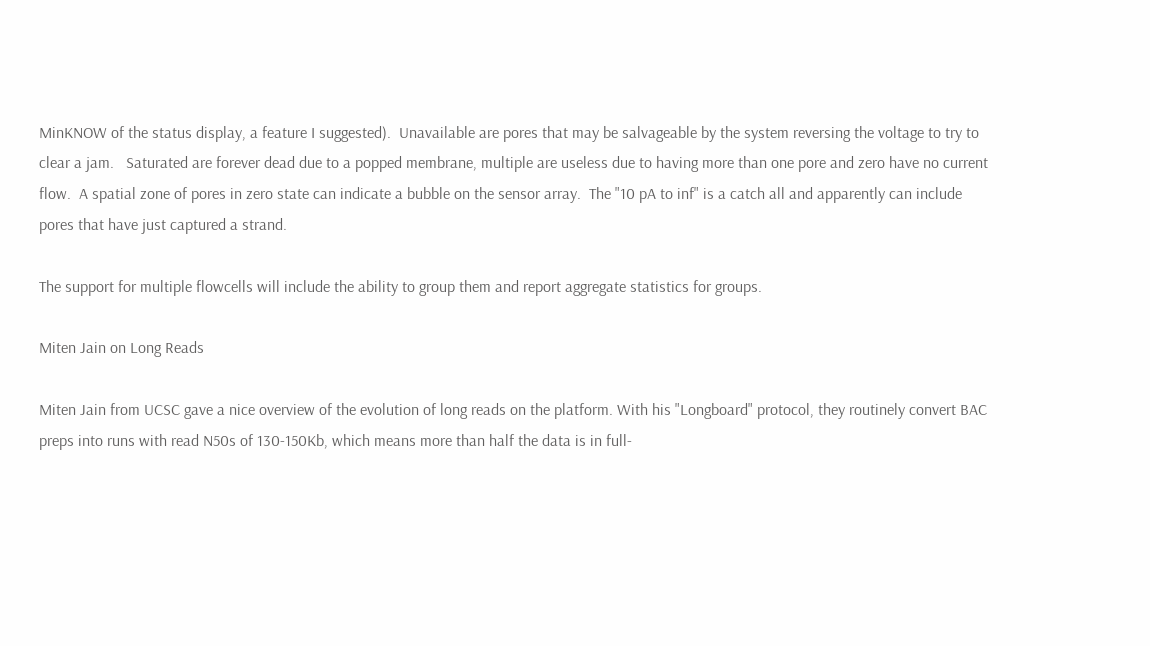MinKNOW of the status display, a feature I suggested).  Unavailable are pores that may be salvageable by the system reversing the voltage to try to clear a jam.   Saturated are forever dead due to a popped membrane, multiple are useless due to having more than one pore and zero have no current flow.  A spatial zone of pores in zero state can indicate a bubble on the sensor array.  The "10 pA to inf" is a catch all and apparently can include pores that have just captured a strand.

The support for multiple flowcells will include the ability to group them and report aggregate statistics for groups.

Miten Jain on Long Reads

Miten Jain from UCSC gave a nice overview of the evolution of long reads on the platform. With his "Longboard" protocol, they routinely convert BAC preps into runs with read N50s of 130-150Kb, which means more than half the data is in full-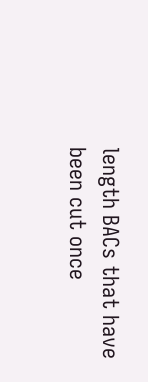length BACs that have been cut once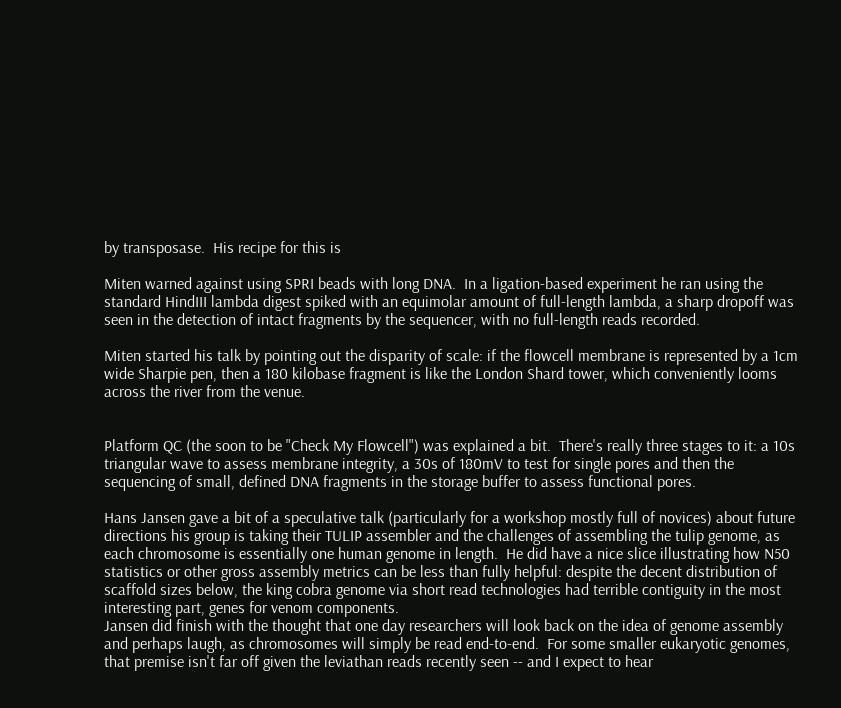by transposase.  His recipe for this is

Miten warned against using SPRI beads with long DNA.  In a ligation-based experiment he ran using the standard HindIII lambda digest spiked with an equimolar amount of full-length lambda, a sharp dropoff was seen in the detection of intact fragments by the sequencer, with no full-length reads recorded.

Miten started his talk by pointing out the disparity of scale: if the flowcell membrane is represented by a 1cm wide Sharpie pen, then a 180 kilobase fragment is like the London Shard tower, which conveniently looms across the river from the venue.


Platform QC (the soon to be "Check My Flowcell") was explained a bit.  There's really three stages to it: a 10s triangular wave to assess membrane integrity, a 30s of 180mV to test for single pores and then the sequencing of small, defined DNA fragments in the storage buffer to assess functional pores.

Hans Jansen gave a bit of a speculative talk (particularly for a workshop mostly full of novices) about future directions his group is taking their TULIP assembler and the challenges of assembling the tulip genome, as each chromosome is essentially one human genome in length.  He did have a nice slice illustrating how N50 statistics or other gross assembly metrics can be less than fully helpful: despite the decent distribution of scaffold sizes below, the king cobra genome via short read technologies had terrible contiguity in the most interesting part, genes for venom components.
Jansen did finish with the thought that one day researchers will look back on the idea of genome assembly and perhaps laugh, as chromosomes will simply be read end-to-end.  For some smaller eukaryotic genomes, that premise isn't far off given the leviathan reads recently seen -- and I expect to hear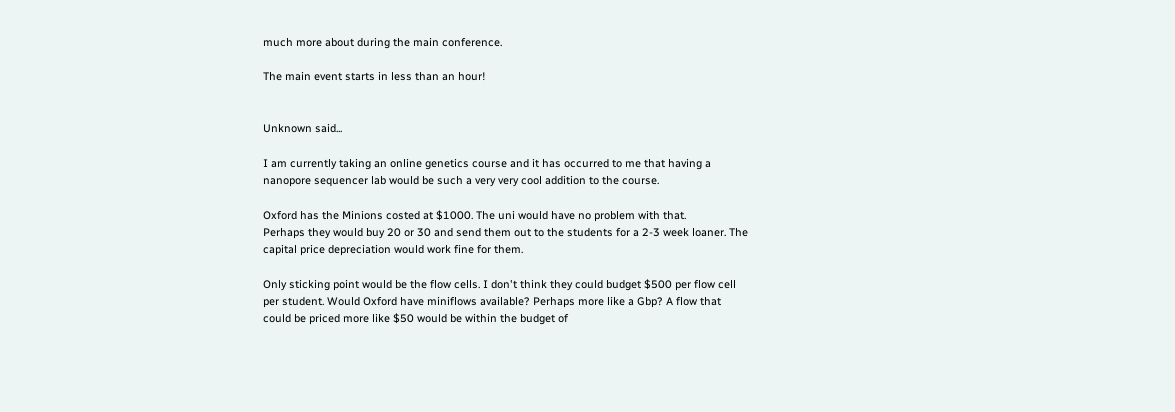much more about during the main conference.

The main event starts in less than an hour!


Unknown said...

I am currently taking an online genetics course and it has occurred to me that having a nanopore sequencer lab would be such a very very cool addition to the course.

Oxford has the Minions costed at $1000. The uni would have no problem with that.
Perhaps they would buy 20 or 30 and send them out to the students for a 2-3 week loaner. The capital price depreciation would work fine for them.

Only sticking point would be the flow cells. I don't think they could budget $500 per flow cell per student. Would Oxford have miniflows available? Perhaps more like a Gbp? A flow that could be priced more like $50 would be within the budget of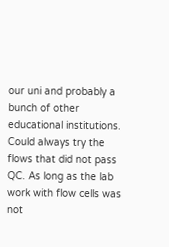our uni and probably a bunch of other educational institutions. Could always try the flows that did not pass QC. As long as the lab work with flow cells was not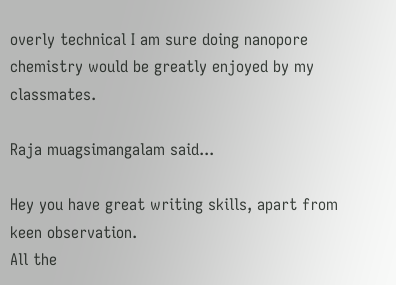overly technical I am sure doing nanopore chemistry would be greatly enjoyed by my classmates.

Raja muagsimangalam said...

Hey you have great writing skills, apart from keen observation.
All the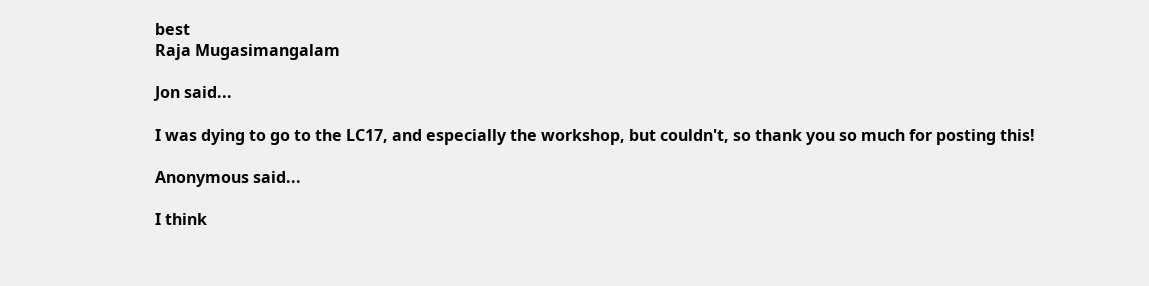best
Raja Mugasimangalam

Jon said...

I was dying to go to the LC17, and especially the workshop, but couldn't, so thank you so much for posting this!

Anonymous said...

I think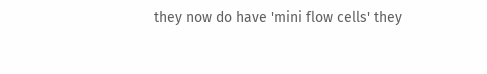they now do have 'mini flow cells' they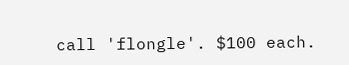call 'flongle'. $100 each.